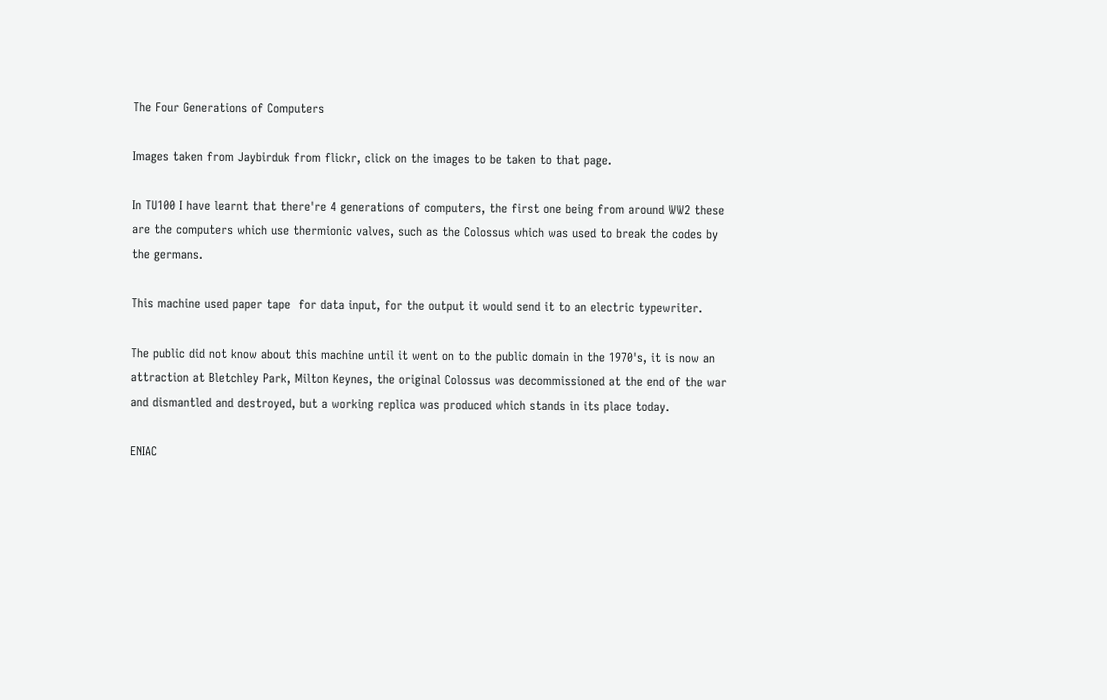The Four Generations of Computers

Images taken from Jaybirduk from flickr, click on the images to be taken to that page.

In TU100 I have learnt that there're 4 generations of computers, the first one being from around WW2 these are the computers which use thermionic valves, such as the Colossus which was used to break the codes by the germans.

This machine used paper tape  for data input, for the output it would send it to an electric typewriter.

The public did not know about this machine until it went on to the public domain in the 1970's, it is now an attraction at Bletchley Park, Milton Keynes, the original Colossus was decommissioned at the end of the war and dismantled and destroyed, but a working replica was produced which stands in its place today.

ENIAC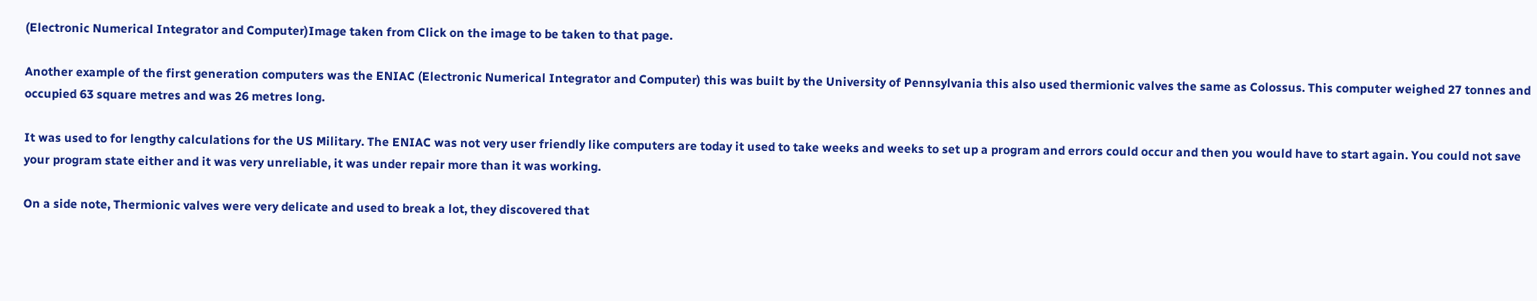(Electronic Numerical Integrator and Computer)Image taken from Click on the image to be taken to that page.

Another example of the first generation computers was the ENIAC (Electronic Numerical Integrator and Computer) this was built by the University of Pennsylvania this also used thermionic valves the same as Colossus. This computer weighed 27 tonnes and occupied 63 square metres and was 26 metres long.

It was used to for lengthy calculations for the US Military. The ENIAC was not very user friendly like computers are today it used to take weeks and weeks to set up a program and errors could occur and then you would have to start again. You could not save your program state either and it was very unreliable, it was under repair more than it was working.

On a side note, Thermionic valves were very delicate and used to break a lot, they discovered that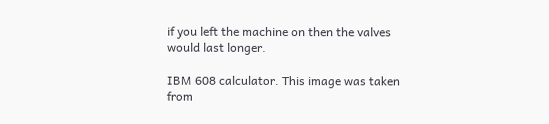if you left the machine on then the valves would last longer.

IBM 608 calculator. This image was taken from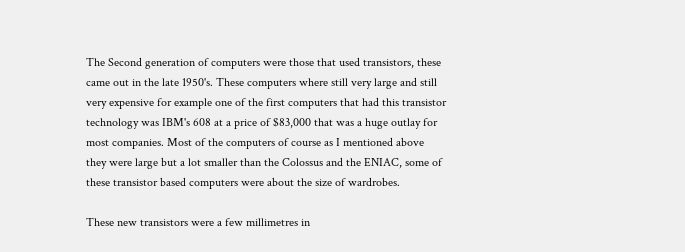The Second generation of computers were those that used transistors, these came out in the late 1950's. These computers where still very large and still very expensive for example one of the first computers that had this transistor technology was IBM's 608 at a price of $83,000 that was a huge outlay for most companies. Most of the computers of course as I mentioned above they were large but a lot smaller than the Colossus and the ENIAC, some of these transistor based computers were about the size of wardrobes.

These new transistors were a few millimetres in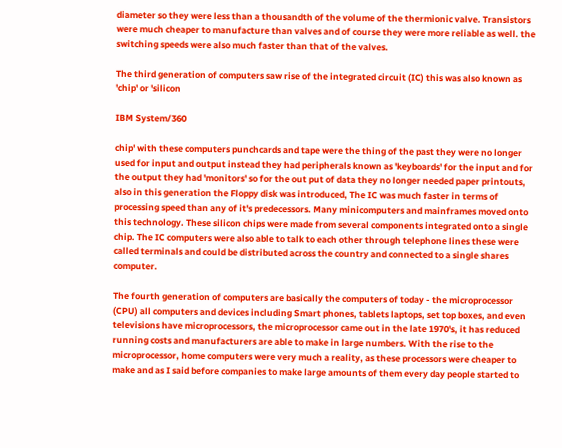diameter so they were less than a thousandth of the volume of the thermionic valve. Transistors were much cheaper to manufacture than valves and of course they were more reliable as well. the switching speeds were also much faster than that of the valves.

The third generation of computers saw rise of the integrated circuit (IC) this was also known as 'chip' or 'silicon

IBM System/360

chip' with these computers punchcards and tape were the thing of the past they were no longer used for input and output instead they had peripherals known as 'keyboards' for the input and for the output they had 'monitors' so for the out put of data they no longer needed paper printouts, also in this generation the Floppy disk was introduced, The IC was much faster in terms of processing speed than any of it's predecessors. Many minicomputers and mainframes moved onto this technology. These silicon chips were made from several components integrated onto a single chip. The IC computers were also able to talk to each other through telephone lines these were called terminals and could be distributed across the country and connected to a single shares computer.

The fourth generation of computers are basically the computers of today - the microprocessor (CPU) all computers and devices including Smart phones, tablets laptops, set top boxes, and even televisions have microprocessors, the microprocessor came out in the late 1970's, it has reduced running costs and manufacturers are able to make in large numbers. With the rise to the microprocessor, home computers were very much a reality, as these processors were cheaper to make and as I said before companies to make large amounts of them every day people started to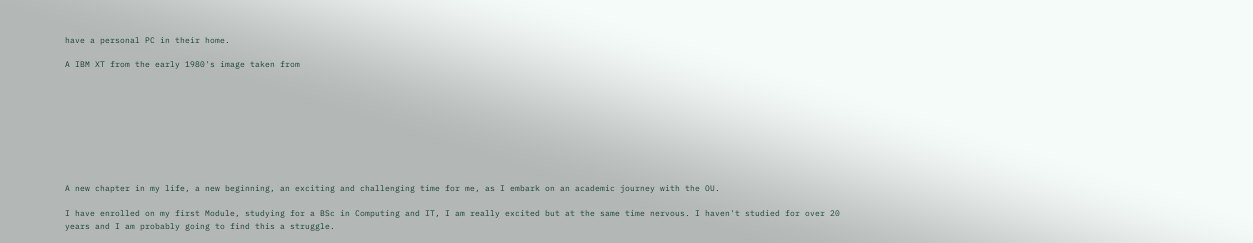have a personal PC in their home.

A IBM XT from the early 1980's image taken from









A new chapter in my life, a new beginning, an exciting and challenging time for me, as I embark on an academic journey with the OU.

I have enrolled on my first Module, studying for a BSc in Computing and IT, I am really excited but at the same time nervous. I haven't studied for over 20 years and I am probably going to find this a struggle.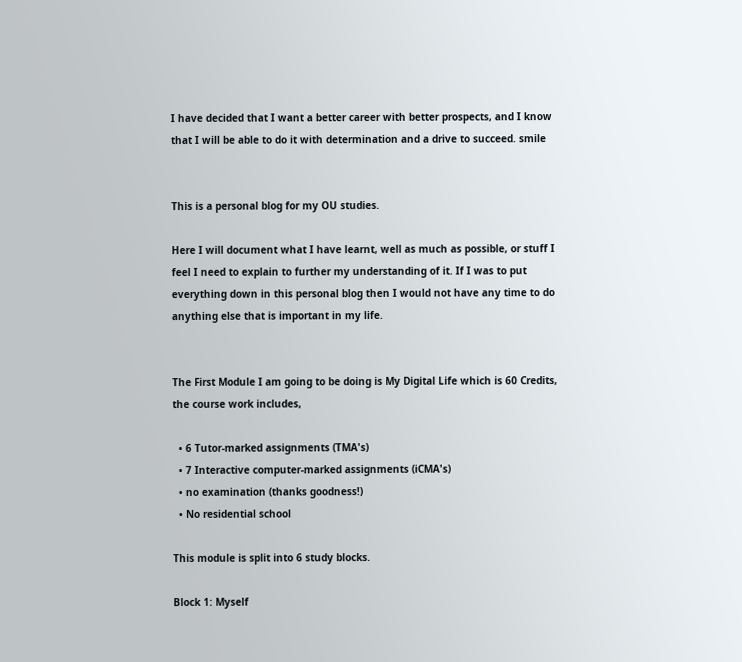I have decided that I want a better career with better prospects, and I know that I will be able to do it with determination and a drive to succeed. smile


This is a personal blog for my OU studies.

Here I will document what I have learnt, well as much as possible, or stuff I feel I need to explain to further my understanding of it. If I was to put everything down in this personal blog then I would not have any time to do anything else that is important in my life.


The First Module I am going to be doing is My Digital Life which is 60 Credits, the course work includes,

  • 6 Tutor-marked assignments (TMA's)
  • 7 Interactive computer-marked assignments (iCMA's)
  • no examination (thanks goodness!)
  • No residential school

This module is split into 6 study blocks.

Block 1: Myself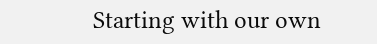Starting with our own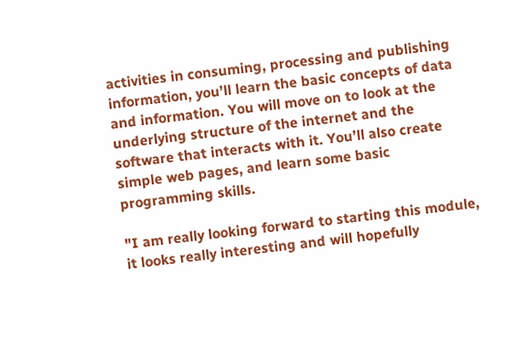activities in consuming, processing and publishing information, you’ll learn the basic concepts of data and information. You will move on to look at the underlying structure of the internet and the software that interacts with it. You’ll also create simple web pages, and learn some basic programming skills.

"I am really looking forward to starting this module, it looks really interesting and will hopefully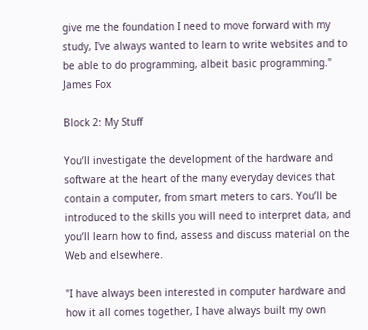give me the foundation I need to move forward with my study, I've always wanted to learn to write websites and to be able to do programming, albeit basic programming." James Fox

Block 2: My Stuff

You’ll investigate the development of the hardware and software at the heart of the many everyday devices that contain a computer, from smart meters to cars. You’ll be introduced to the skills you will need to interpret data, and you’ll learn how to find, assess and discuss material on the Web and elsewhere.

"I have always been interested in computer hardware and how it all comes together, I have always built my own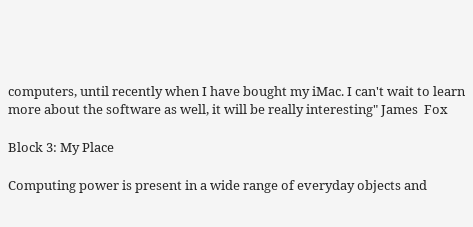computers, until recently when I have bought my iMac. I can't wait to learn more about the software as well, it will be really interesting" James  Fox

Block 3: My Place

Computing power is present in a wide range of everyday objects and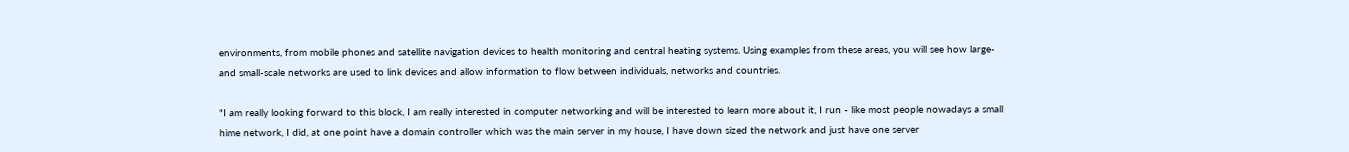environments, from mobile phones and satellite navigation devices to health monitoring and central heating systems. Using examples from these areas, you will see how large- and small-scale networks are used to link devices and allow information to flow between individuals, networks and countries.

"I am really looking forward to this block, I am really interested in computer networking and will be interested to learn more about it, I run - like most people nowadays a small hime network, I did, at one point have a domain controller which was the main server in my house, I have down sized the network and just have one server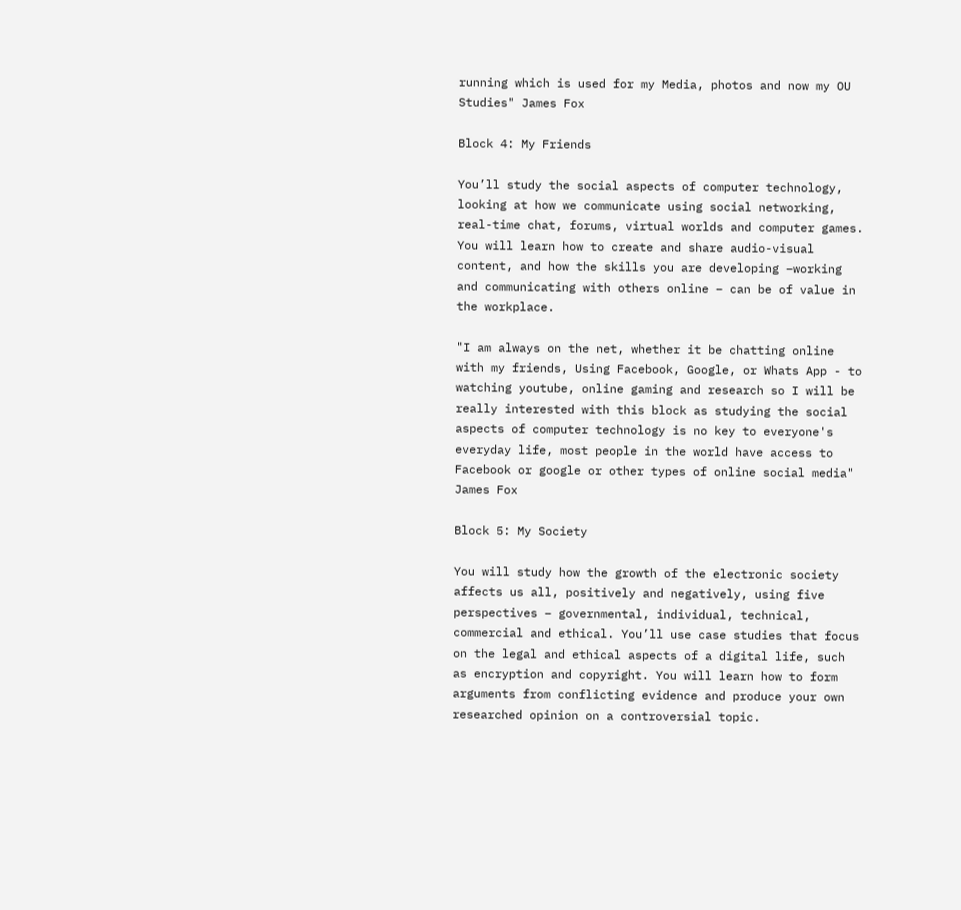running which is used for my Media, photos and now my OU Studies" James Fox

Block 4: My Friends

You’ll study the social aspects of computer technology, looking at how we communicate using social networking, real-time chat, forums, virtual worlds and computer games. You will learn how to create and share audio-visual content, and how the skills you are developing –working and communicating with others online – can be of value in the workplace.

"I am always on the net, whether it be chatting online with my friends, Using Facebook, Google, or Whats App - to watching youtube, online gaming and research so I will be really interested with this block as studying the social aspects of computer technology is no key to everyone's everyday life, most people in the world have access to Facebook or google or other types of online social media" James Fox

Block 5: My Society

You will study how the growth of the electronic society affects us all, positively and negatively, using five perspectives – governmental, individual, technical, commercial and ethical. You’ll use case studies that focus on the legal and ethical aspects of a digital life, such as encryption and copyright. You will learn how to form arguments from conflicting evidence and produce your own researched opinion on a controversial topic.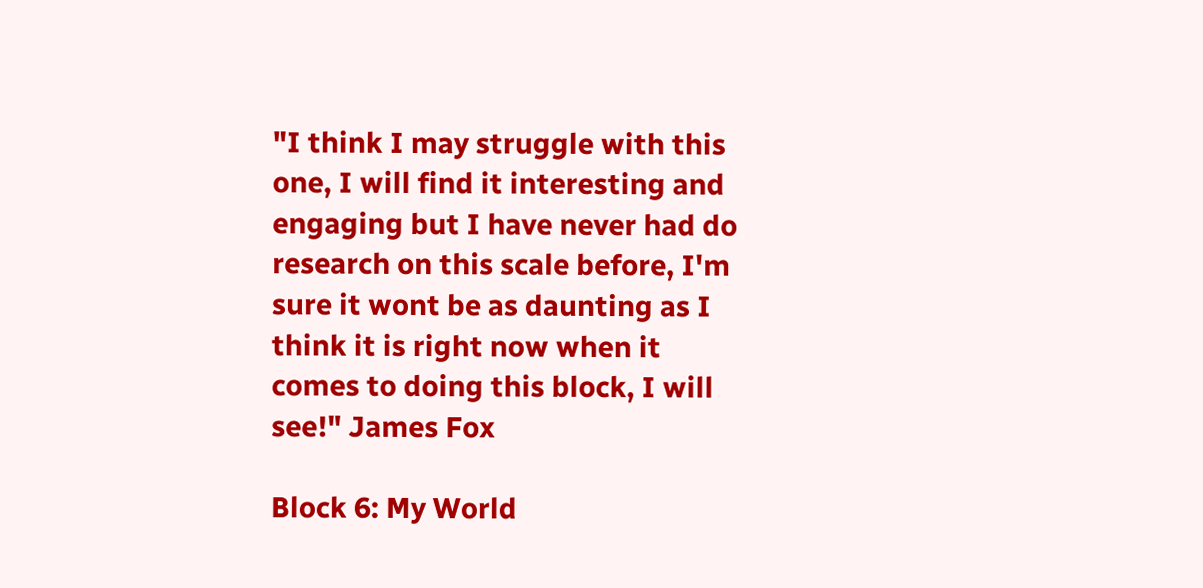"I think I may struggle with this one, I will find it interesting and engaging but I have never had do research on this scale before, I'm sure it wont be as daunting as I think it is right now when it comes to doing this block, I will see!" James Fox

Block 6: My World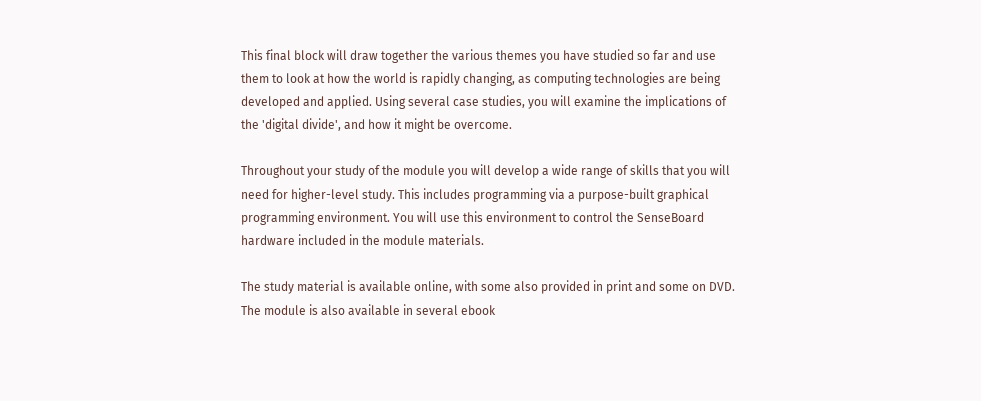This final block will draw together the various themes you have studied so far and use them to look at how the world is rapidly changing, as computing technologies are being developed and applied. Using several case studies, you will examine the implications of the 'digital divide', and how it might be overcome.

Throughout your study of the module you will develop a wide range of skills that you will need for higher-level study. This includes programming via a purpose-built graphical programming environment. You will use this environment to control the SenseBoard hardware included in the module materials.

The study material is available online, with some also provided in print and some on DVD. The module is also available in several ebook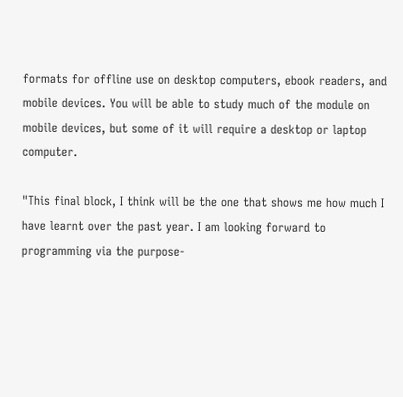formats for offline use on desktop computers, ebook readers, and mobile devices. You will be able to study much of the module on mobile devices, but some of it will require a desktop or laptop computer.

"This final block, I think will be the one that shows me how much I have learnt over the past year. I am looking forward to programming via the purpose-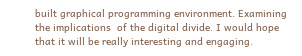built graphical programming environment. Examining the implications  of the digital divide. I would hope that it will be really interesting and engaging.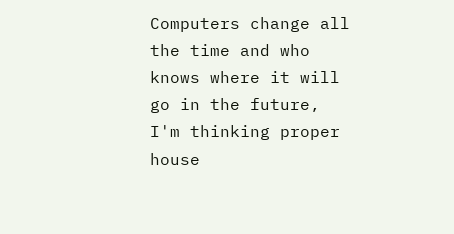Computers change all the time and who knows where it will go in the future, I'm thinking proper house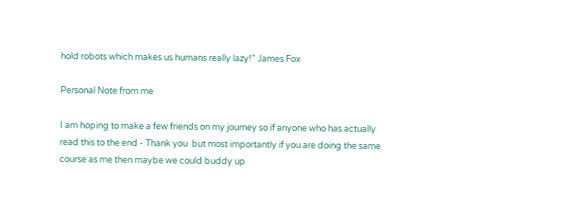hold robots which makes us humans really lazy!" James Fox

Personal Note from me

I am hoping to make a few friends on my journey so if anyone who has actually read this to the end - Thank you  but most importantly if you are doing the same course as me then maybe we could buddy up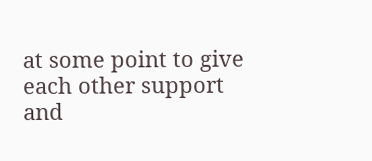at some point to give each other support and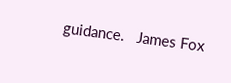guidance.   James Fox